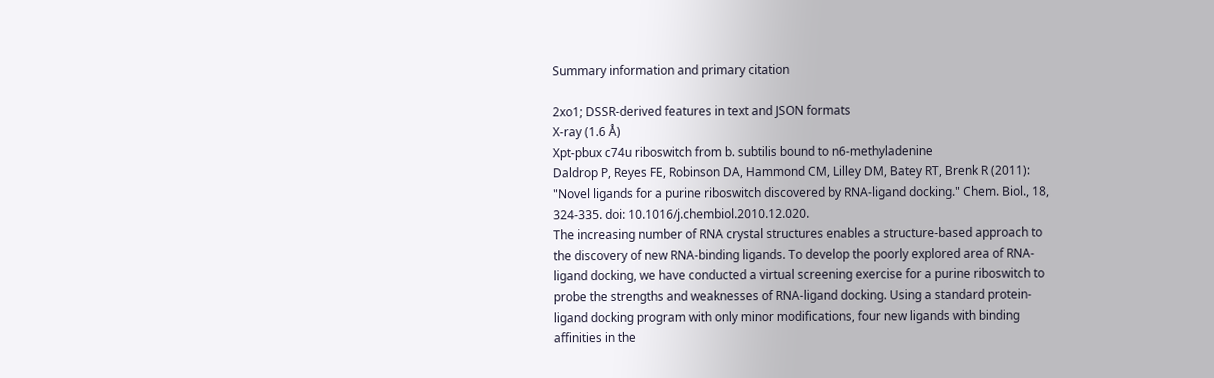Summary information and primary citation

2xo1; DSSR-derived features in text and JSON formats
X-ray (1.6 Å)
Xpt-pbux c74u riboswitch from b. subtilis bound to n6-methyladenine
Daldrop P, Reyes FE, Robinson DA, Hammond CM, Lilley DM, Batey RT, Brenk R (2011): "Novel ligands for a purine riboswitch discovered by RNA-ligand docking." Chem. Biol., 18, 324-335. doi: 10.1016/j.chembiol.2010.12.020.
The increasing number of RNA crystal structures enables a structure-based approach to the discovery of new RNA-binding ligands. To develop the poorly explored area of RNA-ligand docking, we have conducted a virtual screening exercise for a purine riboswitch to probe the strengths and weaknesses of RNA-ligand docking. Using a standard protein-ligand docking program with only minor modifications, four new ligands with binding affinities in the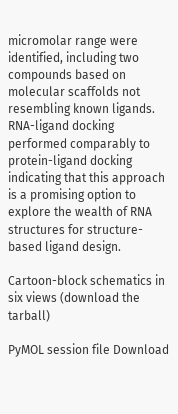micromolar range were identified, including two compounds based on molecular scaffolds not resembling known ligands. RNA-ligand docking performed comparably to protein-ligand docking indicating that this approach is a promising option to explore the wealth of RNA structures for structure-based ligand design.

Cartoon-block schematics in six views (download the tarball)

PyMOL session file Download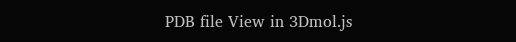PDB file View in 3Dmol.js